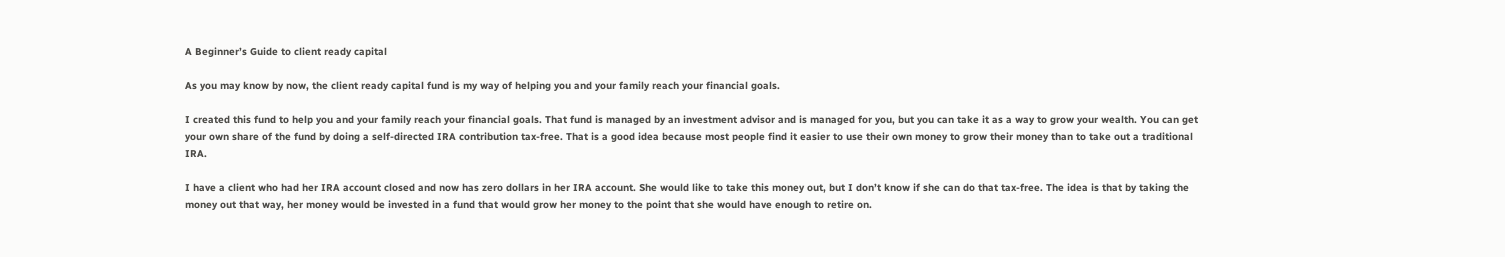A Beginner’s Guide to client ready capital

As you may know by now, the client ready capital fund is my way of helping you and your family reach your financial goals.

I created this fund to help you and your family reach your financial goals. That fund is managed by an investment advisor and is managed for you, but you can take it as a way to grow your wealth. You can get your own share of the fund by doing a self-directed IRA contribution tax-free. That is a good idea because most people find it easier to use their own money to grow their money than to take out a traditional IRA.

I have a client who had her IRA account closed and now has zero dollars in her IRA account. She would like to take this money out, but I don’t know if she can do that tax-free. The idea is that by taking the money out that way, her money would be invested in a fund that would grow her money to the point that she would have enough to retire on.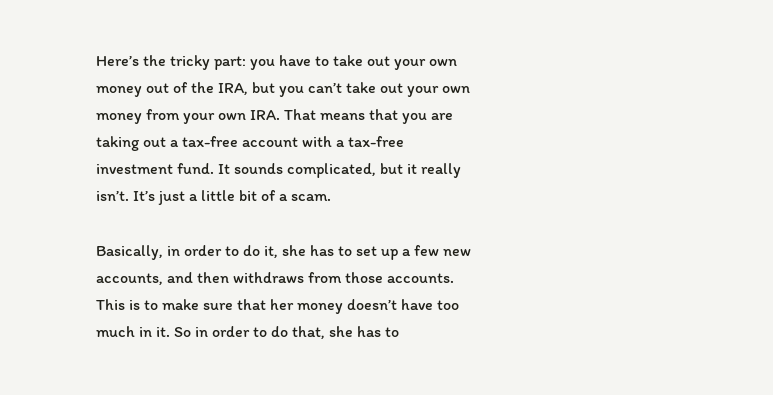Here’s the tricky part: you have to take out your own money out of the IRA, but you can’t take out your own money from your own IRA. That means that you are taking out a tax-free account with a tax-free investment fund. It sounds complicated, but it really isn’t. It’s just a little bit of a scam.

Basically, in order to do it, she has to set up a few new accounts, and then withdraws from those accounts. This is to make sure that her money doesn’t have too much in it. So in order to do that, she has to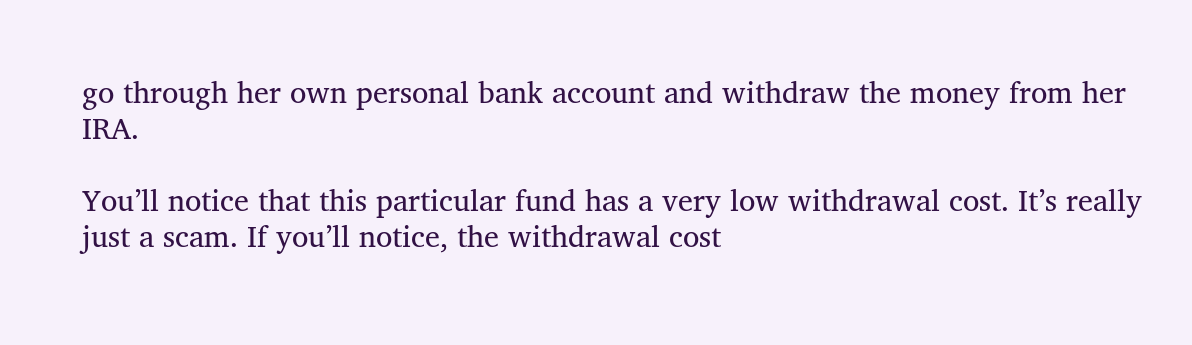go through her own personal bank account and withdraw the money from her IRA.

You’ll notice that this particular fund has a very low withdrawal cost. It’s really just a scam. If you’ll notice, the withdrawal cost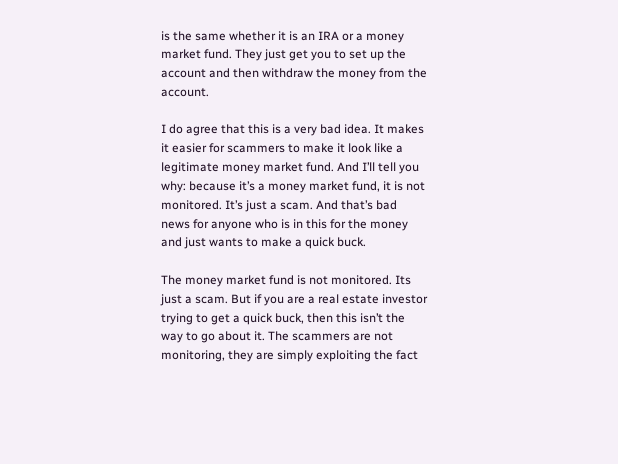is the same whether it is an IRA or a money market fund. They just get you to set up the account and then withdraw the money from the account.

I do agree that this is a very bad idea. It makes it easier for scammers to make it look like a legitimate money market fund. And I’ll tell you why: because it’s a money market fund, it is not monitored. It’s just a scam. And that’s bad news for anyone who is in this for the money and just wants to make a quick buck.

The money market fund is not monitored. Its just a scam. But if you are a real estate investor trying to get a quick buck, then this isn’t the way to go about it. The scammers are not monitoring, they are simply exploiting the fact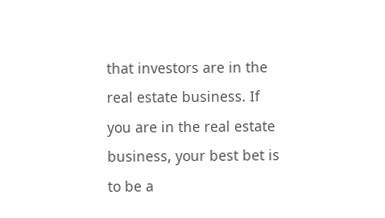that investors are in the real estate business. If you are in the real estate business, your best bet is to be a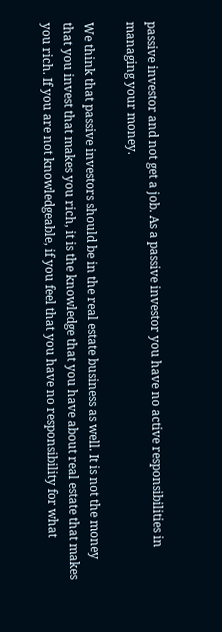passive investor and not get a job. As a passive investor you have no active responsibilities in managing your money.

We think that passive investors should be in the real estate business as well. It is not the money that you invest that makes you rich, it is the knowledge that you have about real estate that makes you rich. If you are not knowledgeable, if you feel that you have no responsibility for what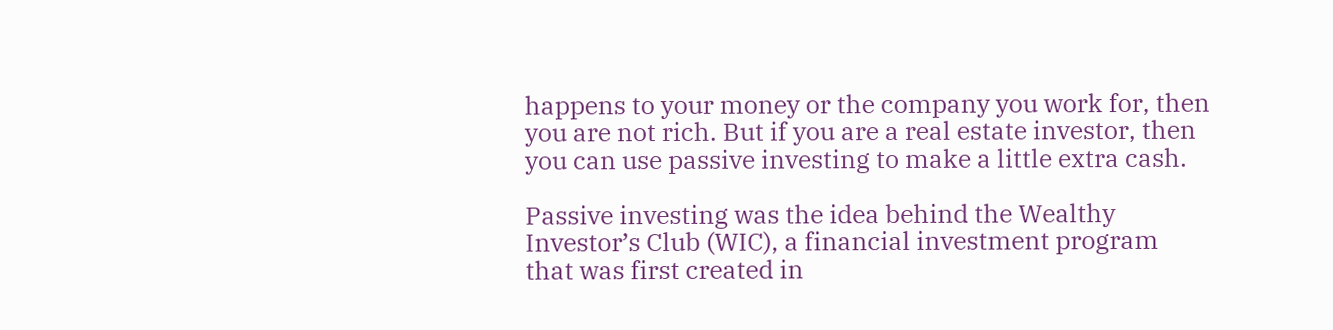happens to your money or the company you work for, then you are not rich. But if you are a real estate investor, then you can use passive investing to make a little extra cash.

Passive investing was the idea behind the Wealthy Investor’s Club (WIC), a financial investment program that was first created in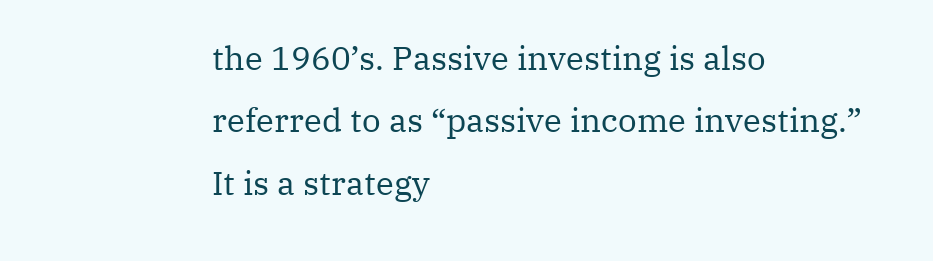the 1960’s. Passive investing is also referred to as “passive income investing.” It is a strategy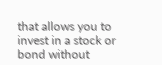that allows you to invest in a stock or bond without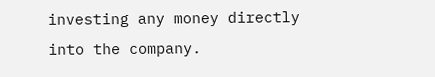investing any money directly into the company.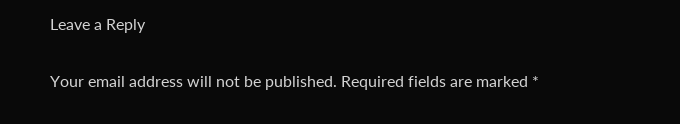Leave a Reply

Your email address will not be published. Required fields are marked *